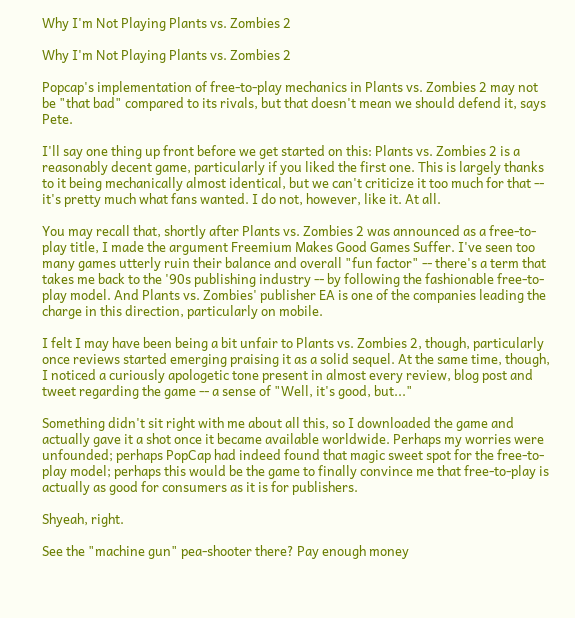Why I'm Not Playing Plants vs. Zombies 2

Why I'm Not Playing Plants vs. Zombies 2

Popcap's implementation of free-to-play mechanics in Plants vs. Zombies 2 may not be "that bad" compared to its rivals, but that doesn't mean we should defend it, says Pete.

I'll say one thing up front before we get started on this: Plants vs. Zombies 2 is a reasonably decent game, particularly if you liked the first one. This is largely thanks to it being mechanically almost identical, but we can't criticize it too much for that -- it's pretty much what fans wanted. I do not, however, like it. At all.

You may recall that, shortly after Plants vs. Zombies 2 was announced as a free-to-play title, I made the argument Freemium Makes Good Games Suffer. I've seen too many games utterly ruin their balance and overall "fun factor" -- there's a term that takes me back to the '90s publishing industry -- by following the fashionable free-to-play model. And Plants vs. Zombies' publisher EA is one of the companies leading the charge in this direction, particularly on mobile.

I felt I may have been being a bit unfair to Plants vs. Zombies 2, though, particularly once reviews started emerging praising it as a solid sequel. At the same time, though, I noticed a curiously apologetic tone present in almost every review, blog post and tweet regarding the game -- a sense of "Well, it's good, but..."

Something didn't sit right with me about all this, so I downloaded the game and actually gave it a shot once it became available worldwide. Perhaps my worries were unfounded; perhaps PopCap had indeed found that magic sweet spot for the free-to-play model; perhaps this would be the game to finally convince me that free-to-play is actually as good for consumers as it is for publishers.

Shyeah, right.

See the "machine gun" pea-shooter there? Pay enough money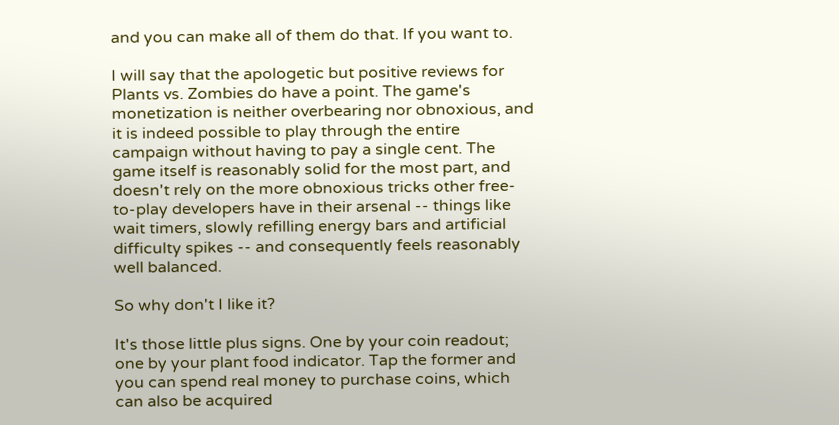and you can make all of them do that. If you want to.

I will say that the apologetic but positive reviews for Plants vs. Zombies do have a point. The game's monetization is neither overbearing nor obnoxious, and it is indeed possible to play through the entire campaign without having to pay a single cent. The game itself is reasonably solid for the most part, and doesn't rely on the more obnoxious tricks other free-to-play developers have in their arsenal -- things like wait timers, slowly refilling energy bars and artificial difficulty spikes -- and consequently feels reasonably well balanced.

So why don't I like it?

It's those little plus signs. One by your coin readout; one by your plant food indicator. Tap the former and you can spend real money to purchase coins, which can also be acquired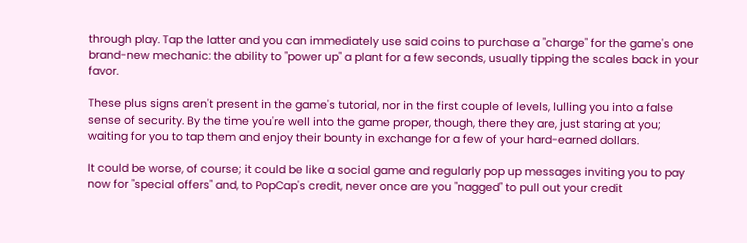through play. Tap the latter and you can immediately use said coins to purchase a "charge" for the game's one brand-new mechanic: the ability to "power up" a plant for a few seconds, usually tipping the scales back in your favor.

These plus signs aren't present in the game's tutorial, nor in the first couple of levels, lulling you into a false sense of security. By the time you're well into the game proper, though, there they are, just staring at you; waiting for you to tap them and enjoy their bounty in exchange for a few of your hard-earned dollars.

It could be worse, of course; it could be like a social game and regularly pop up messages inviting you to pay now for "special offers" and, to PopCap's credit, never once are you "nagged" to pull out your credit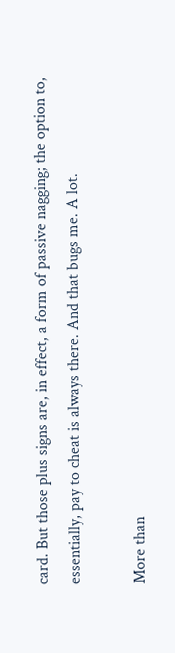card. But those plus signs are, in effect, a form of passive nagging; the option to, essentially, pay to cheat is always there. And that bugs me. A lot.

More than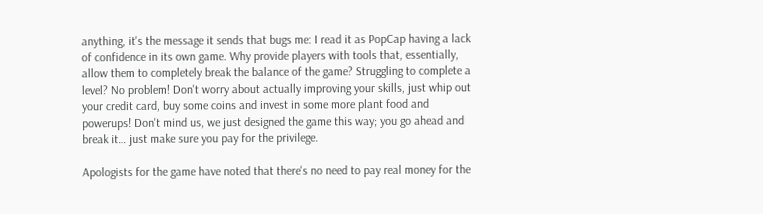anything, it's the message it sends that bugs me: I read it as PopCap having a lack of confidence in its own game. Why provide players with tools that, essentially, allow them to completely break the balance of the game? Struggling to complete a level? No problem! Don't worry about actually improving your skills, just whip out your credit card, buy some coins and invest in some more plant food and powerups! Don't mind us, we just designed the game this way; you go ahead and break it… just make sure you pay for the privilege.

Apologists for the game have noted that there's no need to pay real money for the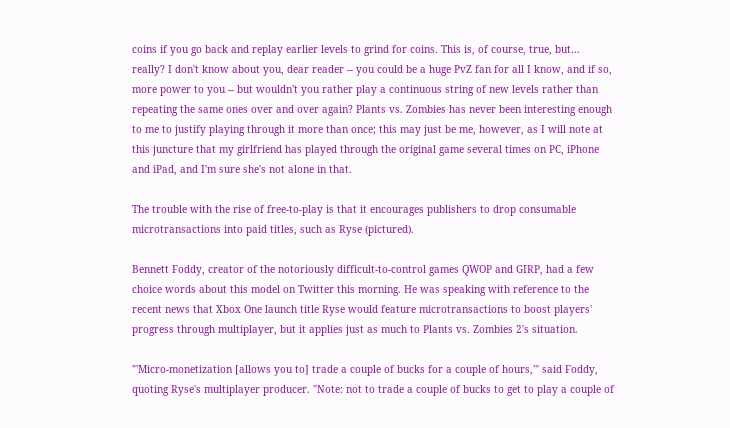coins if you go back and replay earlier levels to grind for coins. This is, of course, true, but… really? I don't know about you, dear reader -- you could be a huge PvZ fan for all I know, and if so, more power to you -- but wouldn't you rather play a continuous string of new levels rather than repeating the same ones over and over again? Plants vs. Zombies has never been interesting enough to me to justify playing through it more than once; this may just be me, however, as I will note at this juncture that my girlfriend has played through the original game several times on PC, iPhone and iPad, and I'm sure she's not alone in that.

The trouble with the rise of free-to-play is that it encourages publishers to drop consumable microtransactions into paid titles, such as Ryse (pictured).

Bennett Foddy, creator of the notoriously difficult-to-control games QWOP and GIRP, had a few choice words about this model on Twitter this morning. He was speaking with reference to the recent news that Xbox One launch title Ryse would feature microtransactions to boost players' progress through multiplayer, but it applies just as much to Plants vs. Zombies 2's situation.

"'Micro-monetization [allows you to] trade a couple of bucks for a couple of hours,'" said Foddy, quoting Ryse's multiplayer producer. "Note: not to trade a couple of bucks to get to play a couple of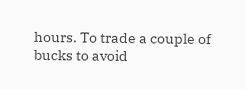hours. To trade a couple of bucks to avoid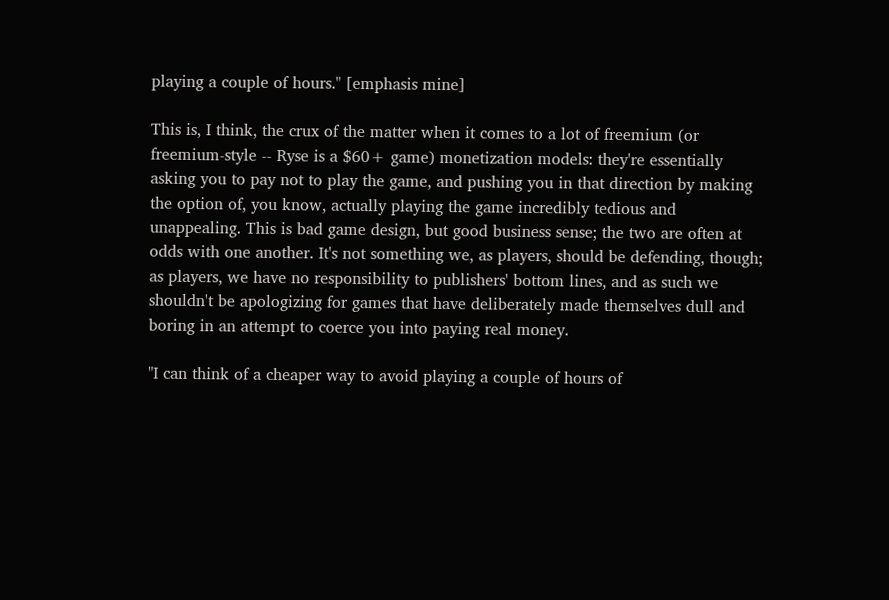playing a couple of hours." [emphasis mine]

This is, I think, the crux of the matter when it comes to a lot of freemium (or freemium-style -- Ryse is a $60+ game) monetization models: they're essentially asking you to pay not to play the game, and pushing you in that direction by making the option of, you know, actually playing the game incredibly tedious and unappealing. This is bad game design, but good business sense; the two are often at odds with one another. It's not something we, as players, should be defending, though; as players, we have no responsibility to publishers' bottom lines, and as such we shouldn't be apologizing for games that have deliberately made themselves dull and boring in an attempt to coerce you into paying real money.

"I can think of a cheaper way to avoid playing a couple of hours of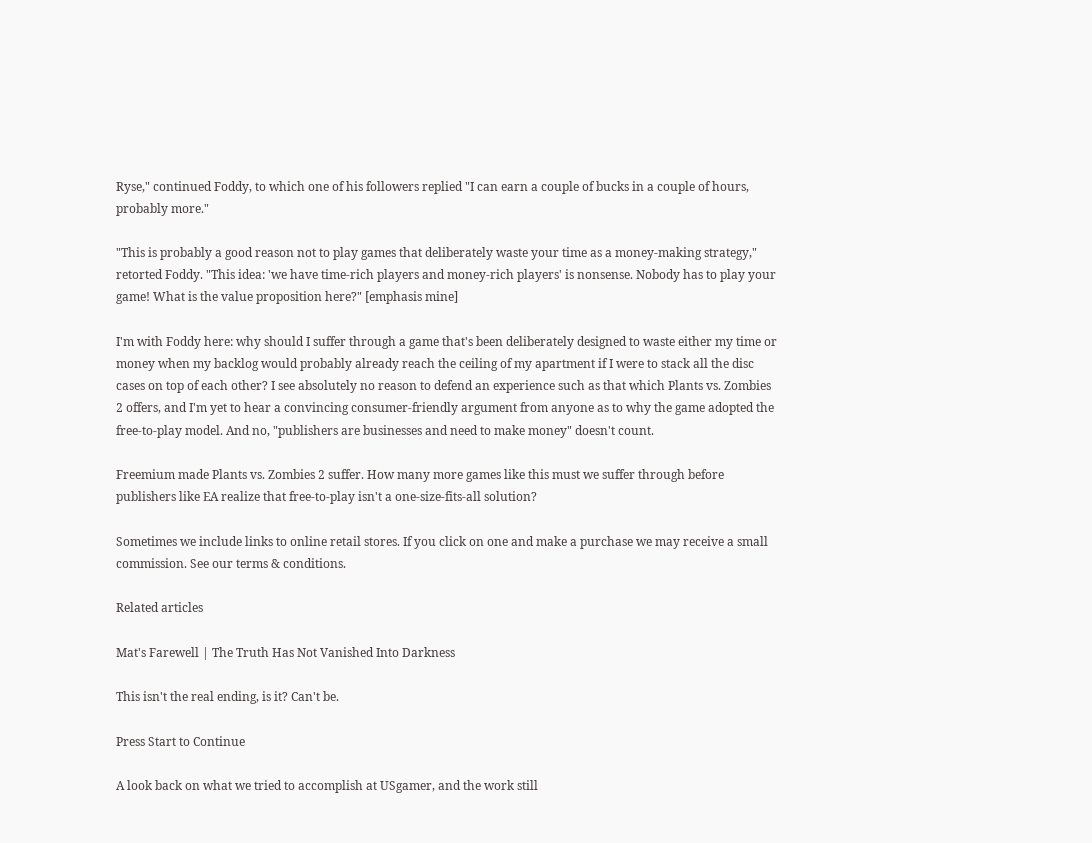Ryse," continued Foddy, to which one of his followers replied "I can earn a couple of bucks in a couple of hours, probably more."

"This is probably a good reason not to play games that deliberately waste your time as a money-making strategy," retorted Foddy. "This idea: 'we have time-rich players and money-rich players' is nonsense. Nobody has to play your game! What is the value proposition here?" [emphasis mine]

I'm with Foddy here: why should I suffer through a game that's been deliberately designed to waste either my time or money when my backlog would probably already reach the ceiling of my apartment if I were to stack all the disc cases on top of each other? I see absolutely no reason to defend an experience such as that which Plants vs. Zombies 2 offers, and I'm yet to hear a convincing consumer-friendly argument from anyone as to why the game adopted the free-to-play model. And no, "publishers are businesses and need to make money" doesn't count.

Freemium made Plants vs. Zombies 2 suffer. How many more games like this must we suffer through before publishers like EA realize that free-to-play isn't a one-size-fits-all solution?

Sometimes we include links to online retail stores. If you click on one and make a purchase we may receive a small commission. See our terms & conditions.

Related articles

Mat's Farewell | The Truth Has Not Vanished Into Darkness

This isn't the real ending, is it? Can't be.

Press Start to Continue

A look back on what we tried to accomplish at USgamer, and the work still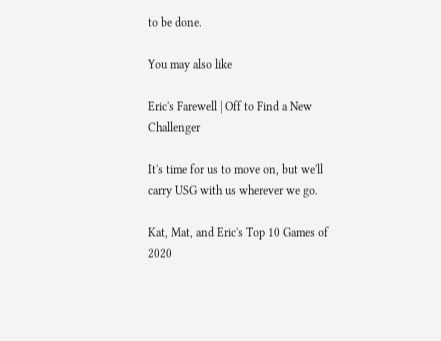to be done.

You may also like

Eric's Farewell | Off to Find a New Challenger

It's time for us to move on, but we'll carry USG with us wherever we go.

Kat, Mat, and Eric's Top 10 Games of 2020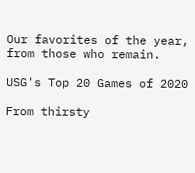Our favorites of the year, from those who remain.

USG's Top 20 Games of 2020

From thirsty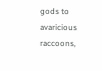gods to avaricious raccoons,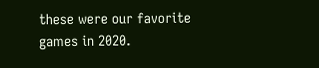these were our favorite games in 2020.